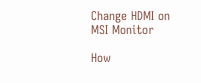Change HDMI on MSI Monitor

How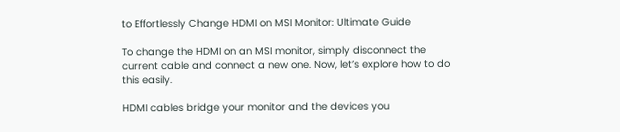to Effortlessly Change HDMI on MSI Monitor: Ultimate Guide

To change the HDMI on an MSI monitor, simply disconnect the current cable and connect a new one. Now, let’s explore how to do this easily.

HDMI cables bridge your monitor and the devices you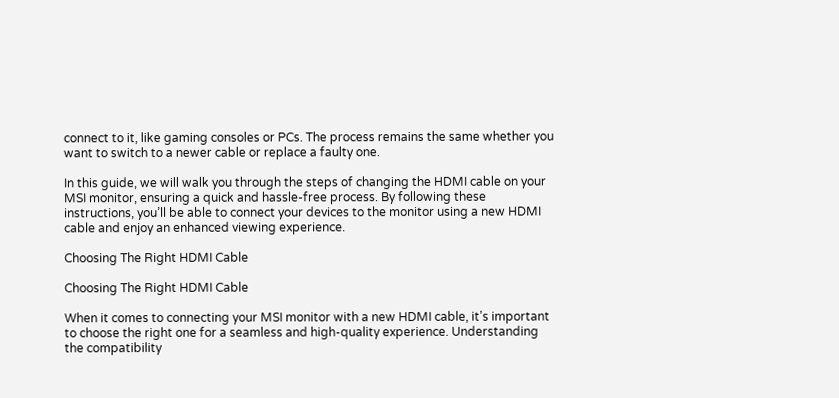connect to it, like gaming consoles or PCs. The process remains the same whether you want to switch to a newer cable or replace a faulty one.

In this guide, we will walk you through the steps of changing the HDMI cable on your MSI monitor, ensuring a quick and hassle-free process. By following these instructions, you’ll be able to connect your devices to the monitor using a new HDMI cable and enjoy an enhanced viewing experience.

Choosing The Right HDMI Cable

Choosing The Right HDMI Cable

When it comes to connecting your MSI monitor with a new HDMI cable, it’s important to choose the right one for a seamless and high-quality experience. Understanding the compatibility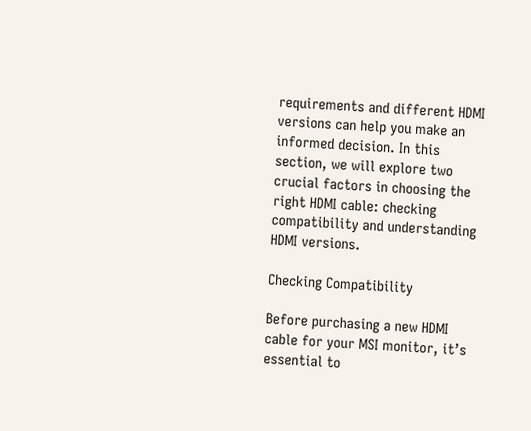requirements and different HDMI versions can help you make an informed decision. In this section, we will explore two crucial factors in choosing the right HDMI cable: checking compatibility and understanding HDMI versions.

Checking Compatibility

Before purchasing a new HDMI cable for your MSI monitor, it’s essential to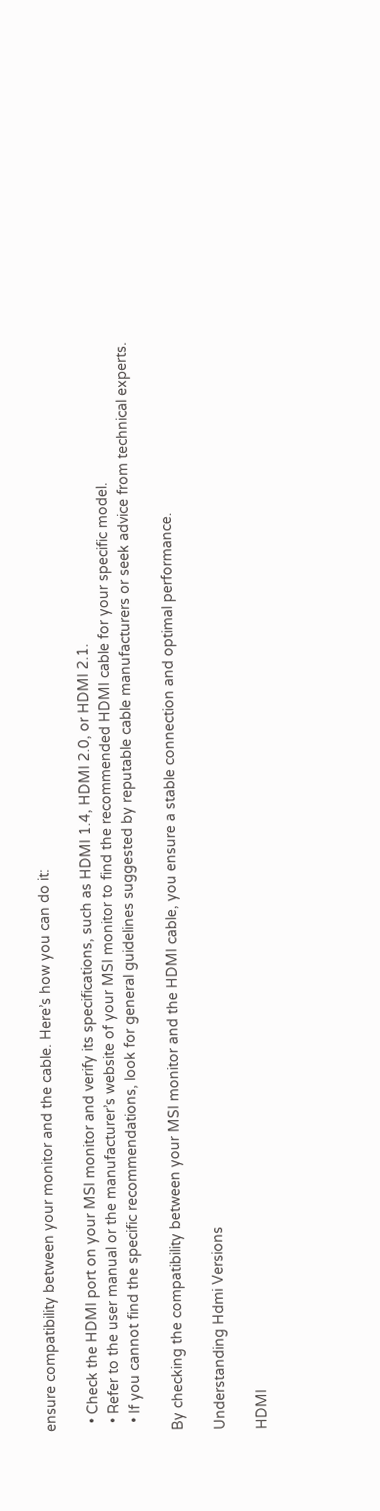ensure compatibility between your monitor and the cable. Here’s how you can do it:

  • Check the HDMI port on your MSI monitor and verify its specifications, such as HDMI 1.4, HDMI 2.0, or HDMI 2.1.
  • Refer to the user manual or the manufacturer’s website of your MSI monitor to find the recommended HDMI cable for your specific model.
  • If you cannot find the specific recommendations, look for general guidelines suggested by reputable cable manufacturers or seek advice from technical experts.

By checking the compatibility between your MSI monitor and the HDMI cable, you ensure a stable connection and optimal performance.

Understanding Hdmi Versions

HDMI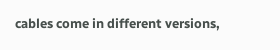cables come in different versions,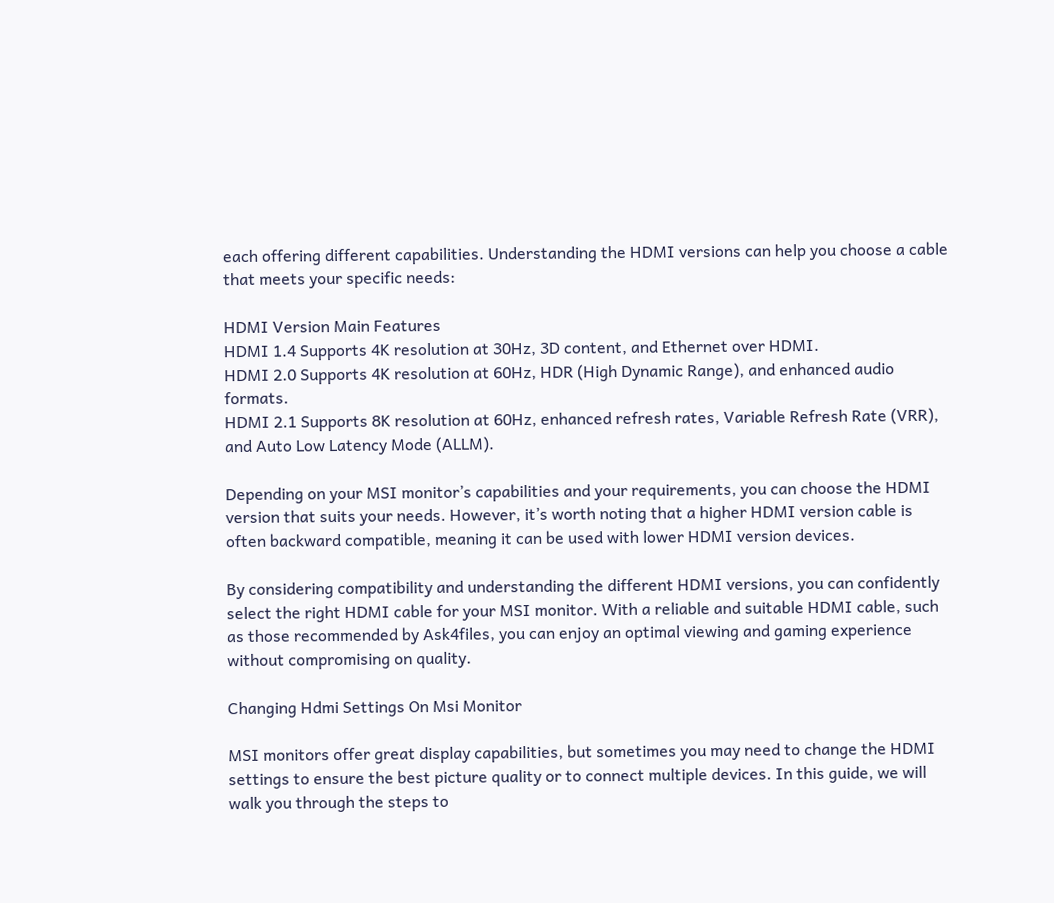each offering different capabilities. Understanding the HDMI versions can help you choose a cable that meets your specific needs:

HDMI Version Main Features
HDMI 1.4 Supports 4K resolution at 30Hz, 3D content, and Ethernet over HDMI.
HDMI 2.0 Supports 4K resolution at 60Hz, HDR (High Dynamic Range), and enhanced audio formats.
HDMI 2.1 Supports 8K resolution at 60Hz, enhanced refresh rates, Variable Refresh Rate (VRR), and Auto Low Latency Mode (ALLM).

Depending on your MSI monitor’s capabilities and your requirements, you can choose the HDMI version that suits your needs. However, it’s worth noting that a higher HDMI version cable is often backward compatible, meaning it can be used with lower HDMI version devices.

By considering compatibility and understanding the different HDMI versions, you can confidently select the right HDMI cable for your MSI monitor. With a reliable and suitable HDMI cable, such as those recommended by Ask4files, you can enjoy an optimal viewing and gaming experience without compromising on quality.

Changing Hdmi Settings On Msi Monitor

MSI monitors offer great display capabilities, but sometimes you may need to change the HDMI settings to ensure the best picture quality or to connect multiple devices. In this guide, we will walk you through the steps to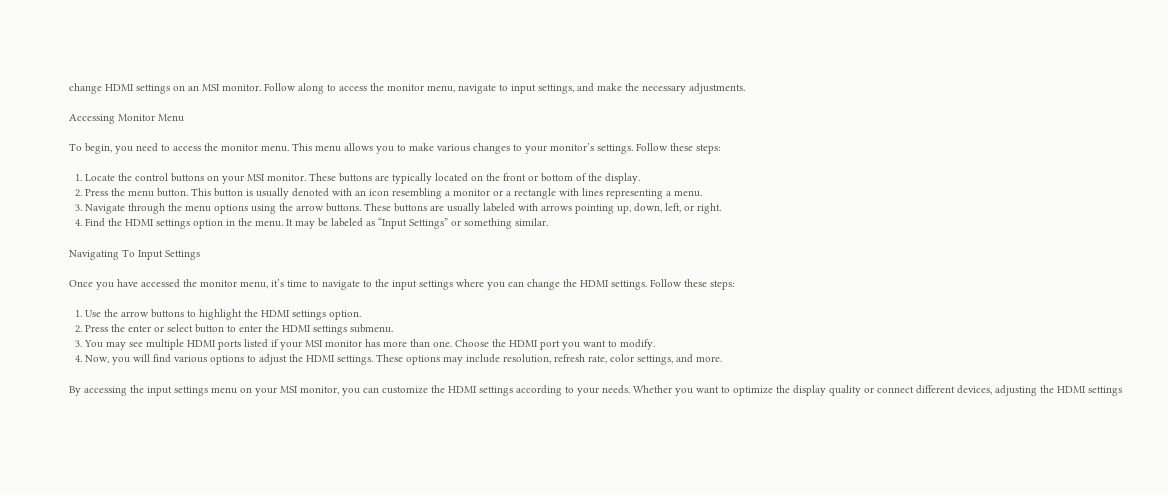change HDMI settings on an MSI monitor. Follow along to access the monitor menu, navigate to input settings, and make the necessary adjustments.

Accessing Monitor Menu

To begin, you need to access the monitor menu. This menu allows you to make various changes to your monitor’s settings. Follow these steps:

  1. Locate the control buttons on your MSI monitor. These buttons are typically located on the front or bottom of the display.
  2. Press the menu button. This button is usually denoted with an icon resembling a monitor or a rectangle with lines representing a menu.
  3. Navigate through the menu options using the arrow buttons. These buttons are usually labeled with arrows pointing up, down, left, or right.
  4. Find the HDMI settings option in the menu. It may be labeled as “Input Settings” or something similar.

Navigating To Input Settings

Once you have accessed the monitor menu, it’s time to navigate to the input settings where you can change the HDMI settings. Follow these steps:

  1. Use the arrow buttons to highlight the HDMI settings option.
  2. Press the enter or select button to enter the HDMI settings submenu.
  3. You may see multiple HDMI ports listed if your MSI monitor has more than one. Choose the HDMI port you want to modify.
  4. Now, you will find various options to adjust the HDMI settings. These options may include resolution, refresh rate, color settings, and more.

By accessing the input settings menu on your MSI monitor, you can customize the HDMI settings according to your needs. Whether you want to optimize the display quality or connect different devices, adjusting the HDMI settings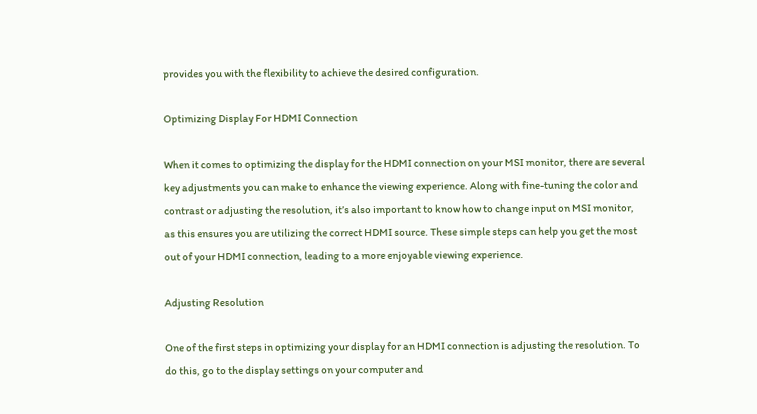provides you with the flexibility to achieve the desired configuration.

Optimizing Display For HDMI Connection

When it comes to optimizing the display for the HDMI connection on your MSI monitor, there are several key adjustments you can make to enhance the viewing experience. Along with fine-tuning the color and contrast or adjusting the resolution, it’s also important to know how to change input on MSI monitor, as this ensures you are utilizing the correct HDMI source. These simple steps can help you get the most out of your HDMI connection, leading to a more enjoyable viewing experience.

Adjusting Resolution

One of the first steps in optimizing your display for an HDMI connection is adjusting the resolution. To do this, go to the display settings on your computer and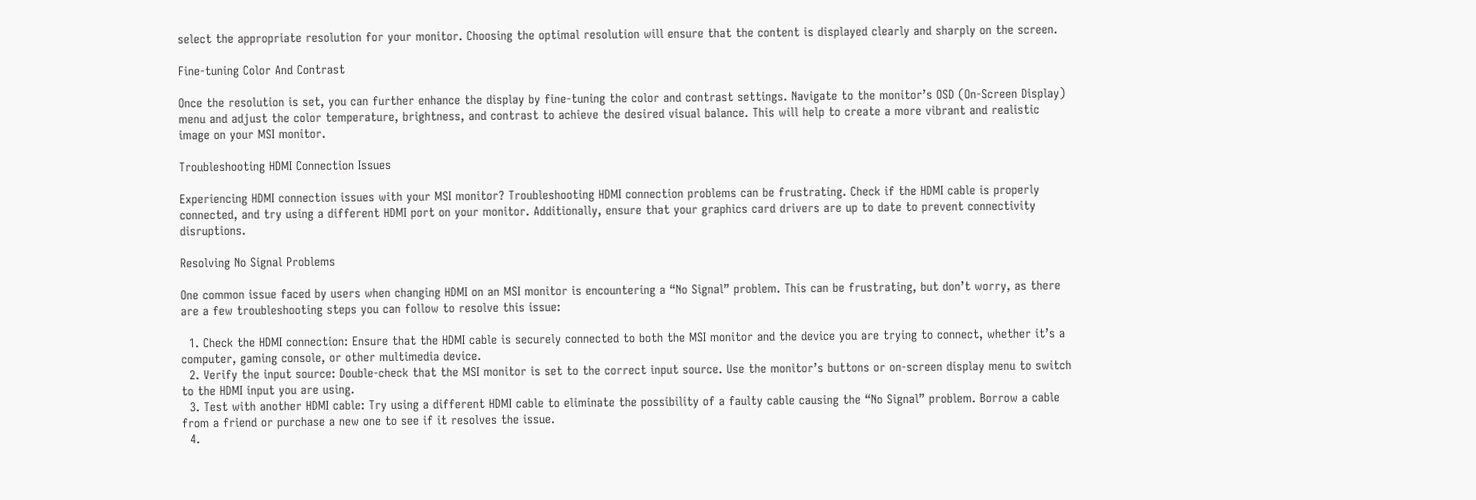select the appropriate resolution for your monitor. Choosing the optimal resolution will ensure that the content is displayed clearly and sharply on the screen.

Fine-tuning Color And Contrast

Once the resolution is set, you can further enhance the display by fine-tuning the color and contrast settings. Navigate to the monitor’s OSD (On-Screen Display) menu and adjust the color temperature, brightness, and contrast to achieve the desired visual balance. This will help to create a more vibrant and realistic image on your MSI monitor.

Troubleshooting HDMI Connection Issues

Experiencing HDMI connection issues with your MSI monitor? Troubleshooting HDMI connection problems can be frustrating. Check if the HDMI cable is properly connected, and try using a different HDMI port on your monitor. Additionally, ensure that your graphics card drivers are up to date to prevent connectivity disruptions.

Resolving No Signal Problems

One common issue faced by users when changing HDMI on an MSI monitor is encountering a “No Signal” problem. This can be frustrating, but don’t worry, as there are a few troubleshooting steps you can follow to resolve this issue:

  1. Check the HDMI connection: Ensure that the HDMI cable is securely connected to both the MSI monitor and the device you are trying to connect, whether it’s a computer, gaming console, or other multimedia device.
  2. Verify the input source: Double-check that the MSI monitor is set to the correct input source. Use the monitor’s buttons or on-screen display menu to switch to the HDMI input you are using.
  3. Test with another HDMI cable: Try using a different HDMI cable to eliminate the possibility of a faulty cable causing the “No Signal” problem. Borrow a cable from a friend or purchase a new one to see if it resolves the issue.
  4.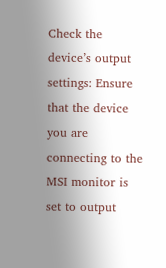Check the device’s output settings: Ensure that the device you are connecting to the MSI monitor is set to output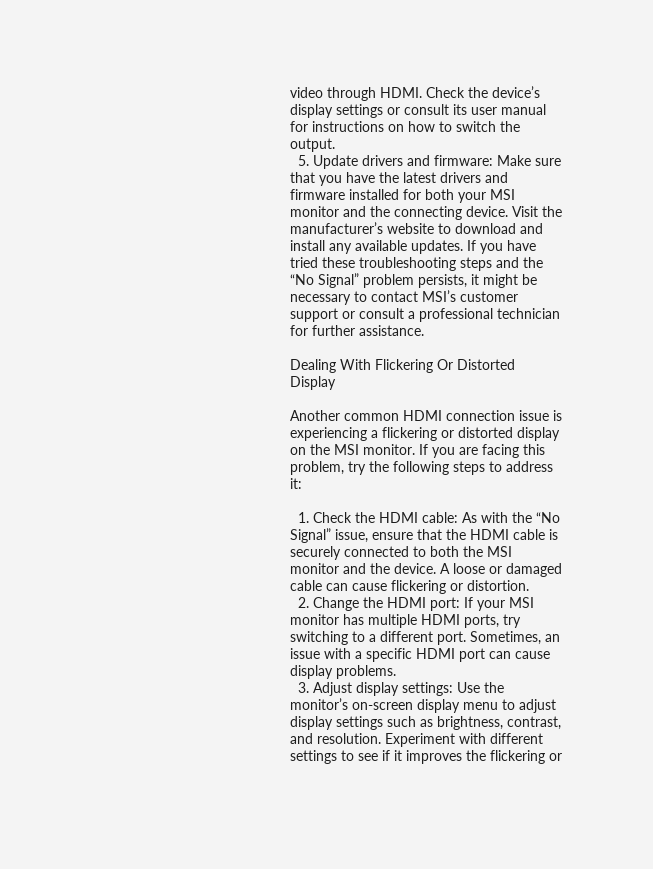video through HDMI. Check the device’s display settings or consult its user manual for instructions on how to switch the output.
  5. Update drivers and firmware: Make sure that you have the latest drivers and firmware installed for both your MSI monitor and the connecting device. Visit the manufacturer’s website to download and install any available updates. If you have tried these troubleshooting steps and the “No Signal” problem persists, it might be necessary to contact MSI’s customer support or consult a professional technician for further assistance.

Dealing With Flickering Or Distorted Display

Another common HDMI connection issue is experiencing a flickering or distorted display on the MSI monitor. If you are facing this problem, try the following steps to address it:

  1. Check the HDMI cable: As with the “No Signal” issue, ensure that the HDMI cable is securely connected to both the MSI monitor and the device. A loose or damaged cable can cause flickering or distortion.
  2. Change the HDMI port: If your MSI monitor has multiple HDMI ports, try switching to a different port. Sometimes, an issue with a specific HDMI port can cause display problems.
  3. Adjust display settings: Use the monitor’s on-screen display menu to adjust display settings such as brightness, contrast, and resolution. Experiment with different settings to see if it improves the flickering or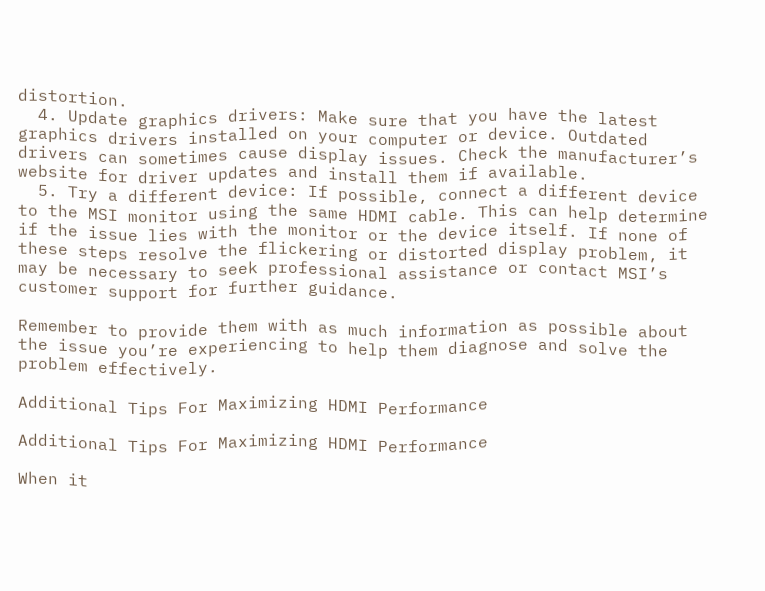distortion.
  4. Update graphics drivers: Make sure that you have the latest graphics drivers installed on your computer or device. Outdated drivers can sometimes cause display issues. Check the manufacturer’s website for driver updates and install them if available.
  5. Try a different device: If possible, connect a different device to the MSI monitor using the same HDMI cable. This can help determine if the issue lies with the monitor or the device itself. If none of these steps resolve the flickering or distorted display problem, it may be necessary to seek professional assistance or contact MSI’s customer support for further guidance.

Remember to provide them with as much information as possible about the issue you’re experiencing to help them diagnose and solve the problem effectively.

Additional Tips For Maximizing HDMI Performance

Additional Tips For Maximizing HDMI Performance

When it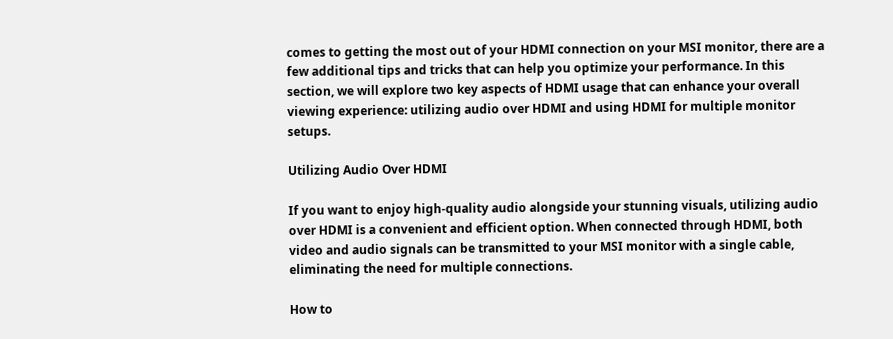comes to getting the most out of your HDMI connection on your MSI monitor, there are a few additional tips and tricks that can help you optimize your performance. In this section, we will explore two key aspects of HDMI usage that can enhance your overall viewing experience: utilizing audio over HDMI and using HDMI for multiple monitor setups.

Utilizing Audio Over HDMI

If you want to enjoy high-quality audio alongside your stunning visuals, utilizing audio over HDMI is a convenient and efficient option. When connected through HDMI, both video and audio signals can be transmitted to your MSI monitor with a single cable, eliminating the need for multiple connections.

How to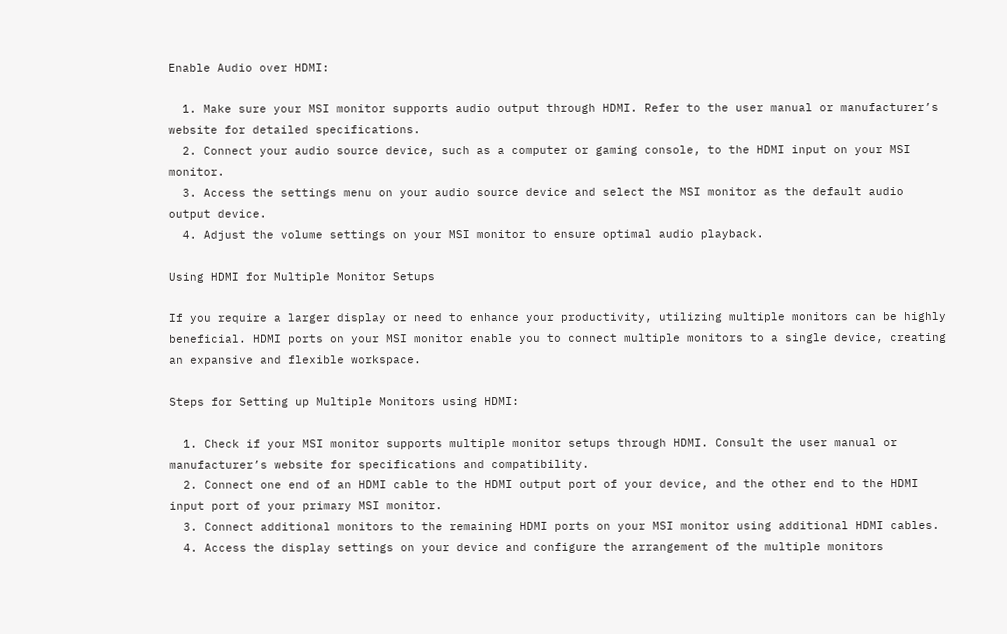Enable Audio over HDMI:

  1. Make sure your MSI monitor supports audio output through HDMI. Refer to the user manual or manufacturer’s website for detailed specifications.
  2. Connect your audio source device, such as a computer or gaming console, to the HDMI input on your MSI monitor.
  3. Access the settings menu on your audio source device and select the MSI monitor as the default audio output device.
  4. Adjust the volume settings on your MSI monitor to ensure optimal audio playback.

Using HDMI for Multiple Monitor Setups

If you require a larger display or need to enhance your productivity, utilizing multiple monitors can be highly beneficial. HDMI ports on your MSI monitor enable you to connect multiple monitors to a single device, creating an expansive and flexible workspace.

Steps for Setting up Multiple Monitors using HDMI:

  1. Check if your MSI monitor supports multiple monitor setups through HDMI. Consult the user manual or manufacturer’s website for specifications and compatibility.
  2. Connect one end of an HDMI cable to the HDMI output port of your device, and the other end to the HDMI input port of your primary MSI monitor.
  3. Connect additional monitors to the remaining HDMI ports on your MSI monitor using additional HDMI cables.
  4. Access the display settings on your device and configure the arrangement of the multiple monitors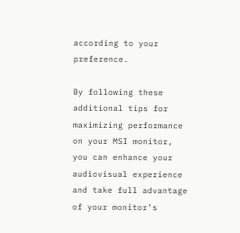according to your preference.

By following these additional tips for maximizing performance on your MSI monitor, you can enhance your audiovisual experience and take full advantage of your monitor’s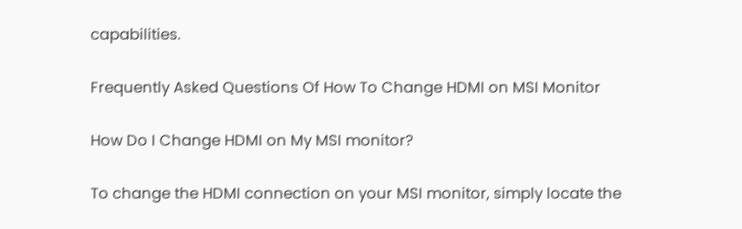capabilities.

Frequently Asked Questions Of How To Change HDMI on MSI Monitor

How Do I Change HDMI on My MSI monitor?

To change the HDMI connection on your MSI monitor, simply locate the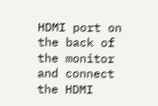HDMI port on the back of the monitor and connect the HDMI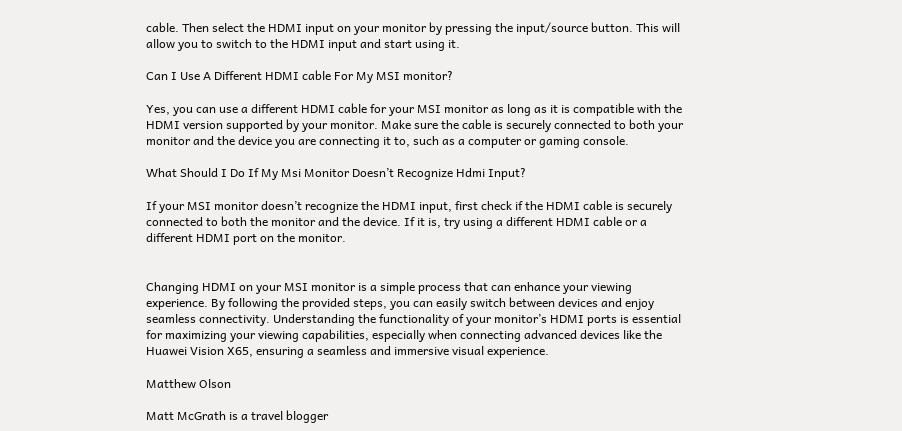cable. Then select the HDMI input on your monitor by pressing the input/source button. This will allow you to switch to the HDMI input and start using it.

Can I Use A Different HDMI cable For My MSI monitor?

Yes, you can use a different HDMI cable for your MSI monitor as long as it is compatible with the HDMI version supported by your monitor. Make sure the cable is securely connected to both your monitor and the device you are connecting it to, such as a computer or gaming console.

What Should I Do If My Msi Monitor Doesn’t Recognize Hdmi Input?

If your MSI monitor doesn’t recognize the HDMI input, first check if the HDMI cable is securely connected to both the monitor and the device. If it is, try using a different HDMI cable or a different HDMI port on the monitor.


Changing HDMI on your MSI monitor is a simple process that can enhance your viewing experience. By following the provided steps, you can easily switch between devices and enjoy seamless connectivity. Understanding the functionality of your monitor’s HDMI ports is essential for maximizing your viewing capabilities, especially when connecting advanced devices like the Huawei Vision X65, ensuring a seamless and immersive visual experience.

Matthew Olson

Matt McGrath is a travel blogger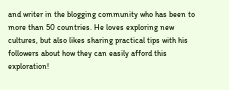and writer in the blogging community who has been to more than 50 countries. He loves exploring new cultures, but also likes sharing practical tips with his followers about how they can easily afford this exploration!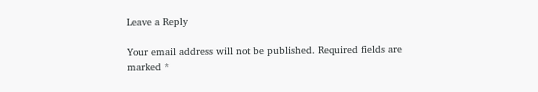Leave a Reply

Your email address will not be published. Required fields are marked *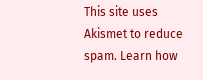This site uses Akismet to reduce spam. Learn how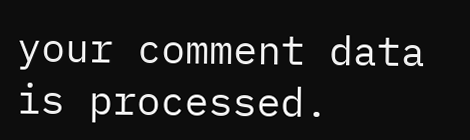your comment data is processed.